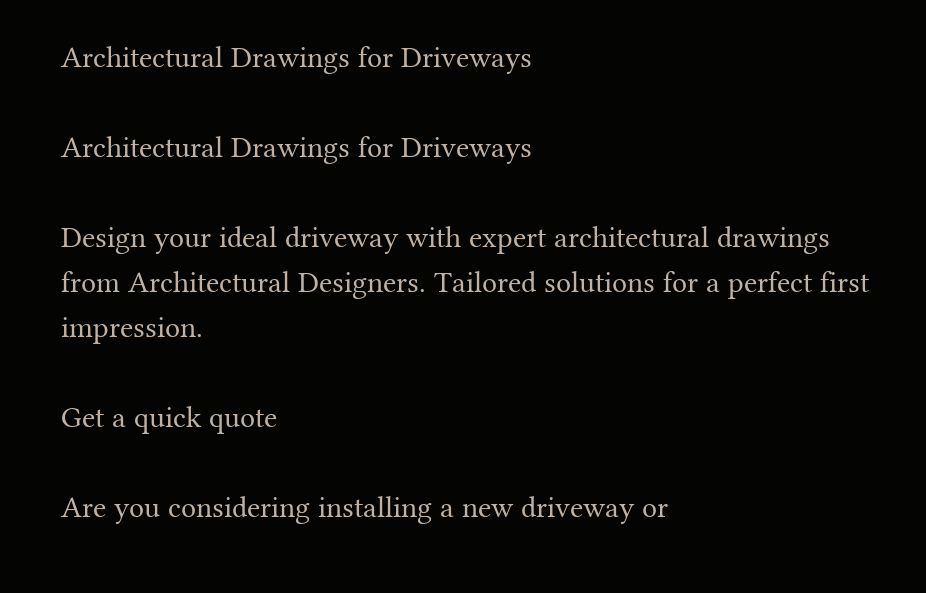Architectural Drawings for Driveways

Architectural Drawings for Driveways

Design your ideal driveway with expert architectural drawings from Architectural Designers. Tailored solutions for a perfect first impression.

Get a quick quote

Are you considering installing a new driveway or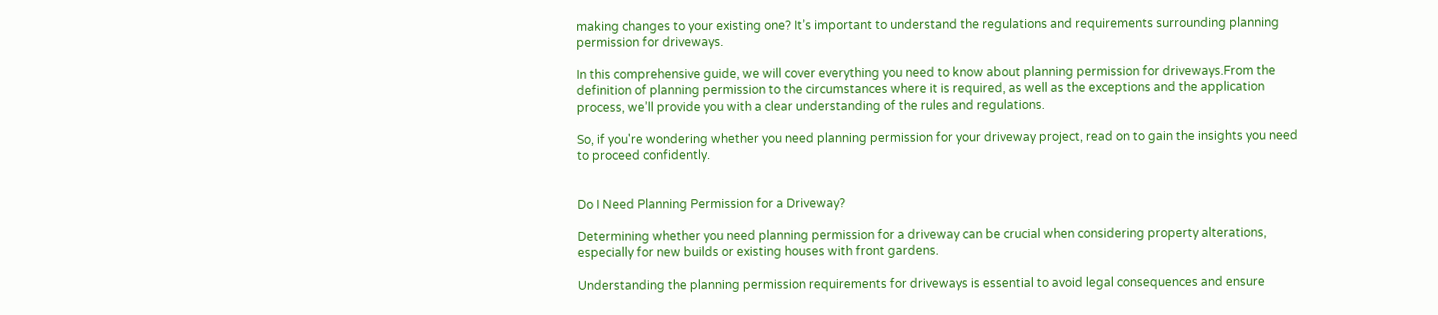making changes to your existing one? It’s important to understand the regulations and requirements surrounding planning permission for driveways.

In this comprehensive guide, we will cover everything you need to know about planning permission for driveways.From the definition of planning permission to the circumstances where it is required, as well as the exceptions and the application process, we’ll provide you with a clear understanding of the rules and regulations.

So, if you're wondering whether you need planning permission for your driveway project, read on to gain the insights you need to proceed confidently.


Do I Need Planning Permission for a Driveway?

Determining whether you need planning permission for a driveway can be crucial when considering property alterations, especially for new builds or existing houses with front gardens.

Understanding the planning permission requirements for driveways is essential to avoid legal consequences and ensure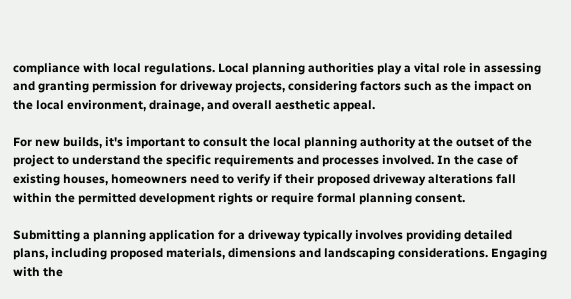compliance with local regulations. Local planning authorities play a vital role in assessing and granting permission for driveway projects, considering factors such as the impact on the local environment, drainage, and overall aesthetic appeal.

For new builds, it's important to consult the local planning authority at the outset of the project to understand the specific requirements and processes involved. In the case of existing houses, homeowners need to verify if their proposed driveway alterations fall within the permitted development rights or require formal planning consent.

Submitting a planning application for a driveway typically involves providing detailed plans, including proposed materials, dimensions and landscaping considerations. Engaging with the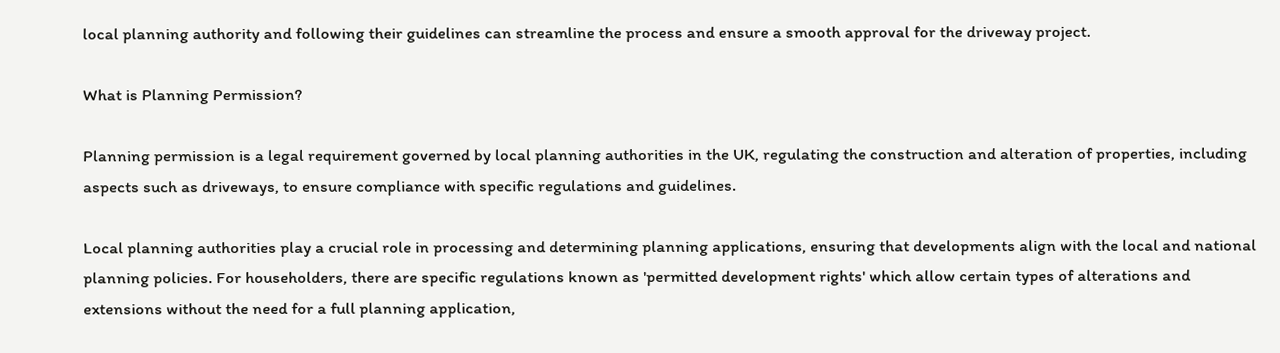local planning authority and following their guidelines can streamline the process and ensure a smooth approval for the driveway project.

What is Planning Permission?

Planning permission is a legal requirement governed by local planning authorities in the UK, regulating the construction and alteration of properties, including aspects such as driveways, to ensure compliance with specific regulations and guidelines.

Local planning authorities play a crucial role in processing and determining planning applications, ensuring that developments align with the local and national planning policies. For householders, there are specific regulations known as 'permitted development rights' which allow certain types of alterations and extensions without the need for a full planning application,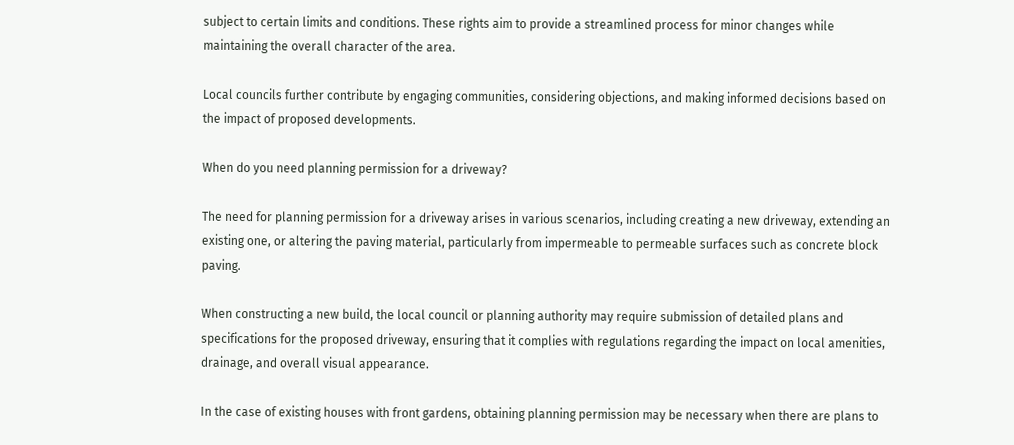subject to certain limits and conditions. These rights aim to provide a streamlined process for minor changes while maintaining the overall character of the area.

Local councils further contribute by engaging communities, considering objections, and making informed decisions based on the impact of proposed developments.

When do you need planning permission for a driveway?

The need for planning permission for a driveway arises in various scenarios, including creating a new driveway, extending an existing one, or altering the paving material, particularly from impermeable to permeable surfaces such as concrete block paving.

When constructing a new build, the local council or planning authority may require submission of detailed plans and specifications for the proposed driveway, ensuring that it complies with regulations regarding the impact on local amenities, drainage, and overall visual appearance.

In the case of existing houses with front gardens, obtaining planning permission may be necessary when there are plans to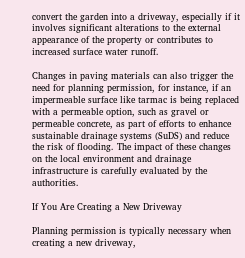convert the garden into a driveway, especially if it involves significant alterations to the external appearance of the property or contributes to increased surface water runoff.

Changes in paving materials can also trigger the need for planning permission, for instance, if an impermeable surface like tarmac is being replaced with a permeable option, such as gravel or permeable concrete, as part of efforts to enhance sustainable drainage systems (SuDS) and reduce the risk of flooding. The impact of these changes on the local environment and drainage infrastructure is carefully evaluated by the authorities.

If You Are Creating a New Driveway

Planning permission is typically necessary when creating a new driveway,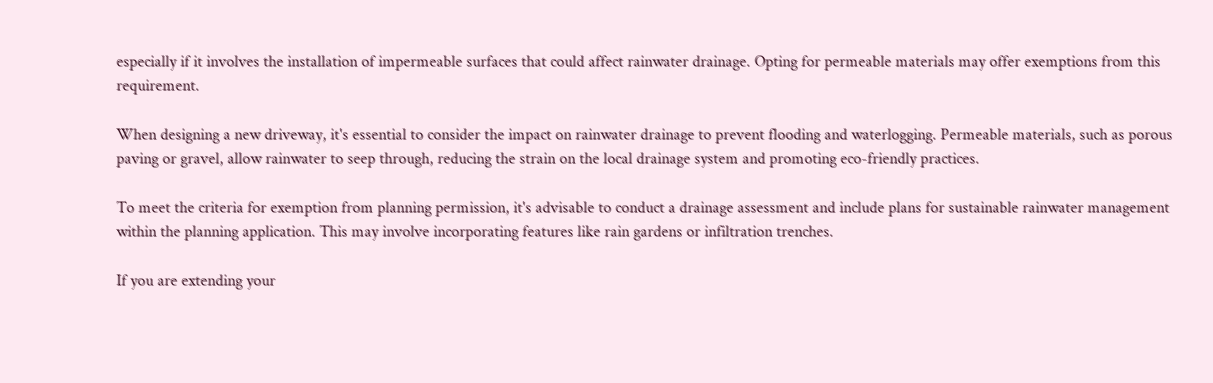especially if it involves the installation of impermeable surfaces that could affect rainwater drainage. Opting for permeable materials may offer exemptions from this requirement.

When designing a new driveway, it's essential to consider the impact on rainwater drainage to prevent flooding and waterlogging. Permeable materials, such as porous paving or gravel, allow rainwater to seep through, reducing the strain on the local drainage system and promoting eco-friendly practices.

To meet the criteria for exemption from planning permission, it's advisable to conduct a drainage assessment and include plans for sustainable rainwater management within the planning application. This may involve incorporating features like rain gardens or infiltration trenches.

If you are extending your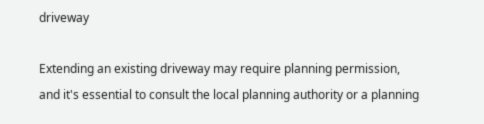driveway

Extending an existing driveway may require planning permission, and it's essential to consult the local planning authority or a planning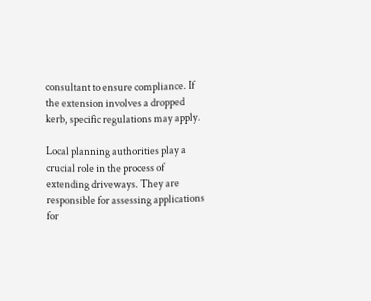consultant to ensure compliance. If the extension involves a dropped kerb, specific regulations may apply.

Local planning authorities play a crucial role in the process of extending driveways. They are responsible for assessing applications for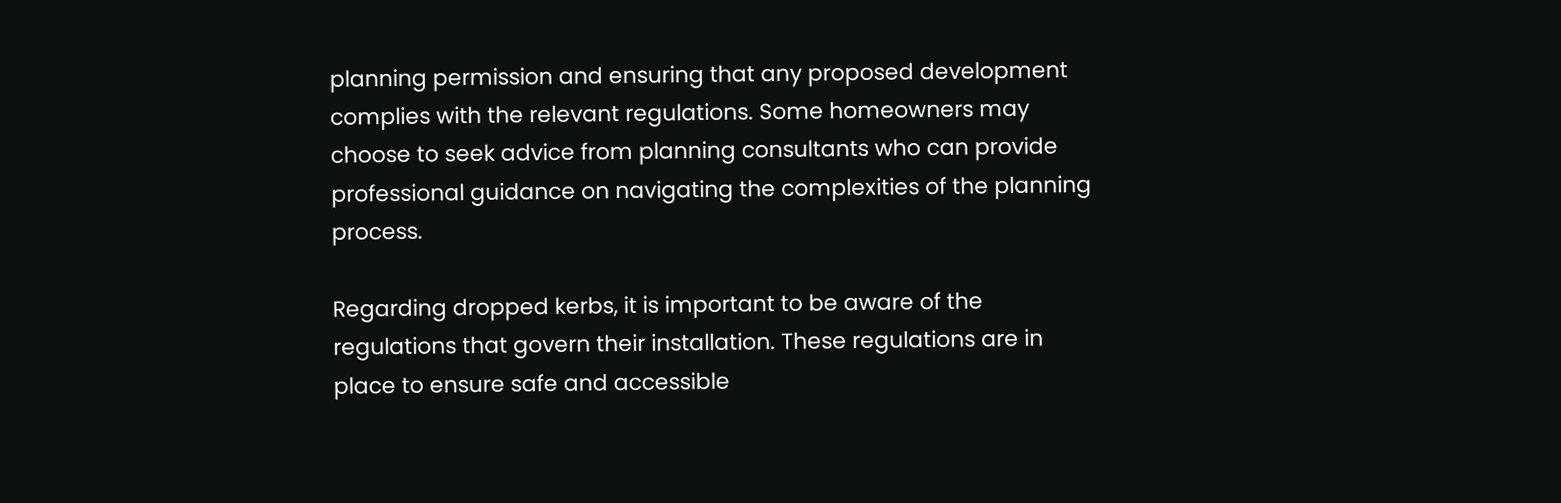planning permission and ensuring that any proposed development complies with the relevant regulations. Some homeowners may choose to seek advice from planning consultants who can provide professional guidance on navigating the complexities of the planning process.

Regarding dropped kerbs, it is important to be aware of the regulations that govern their installation. These regulations are in place to ensure safe and accessible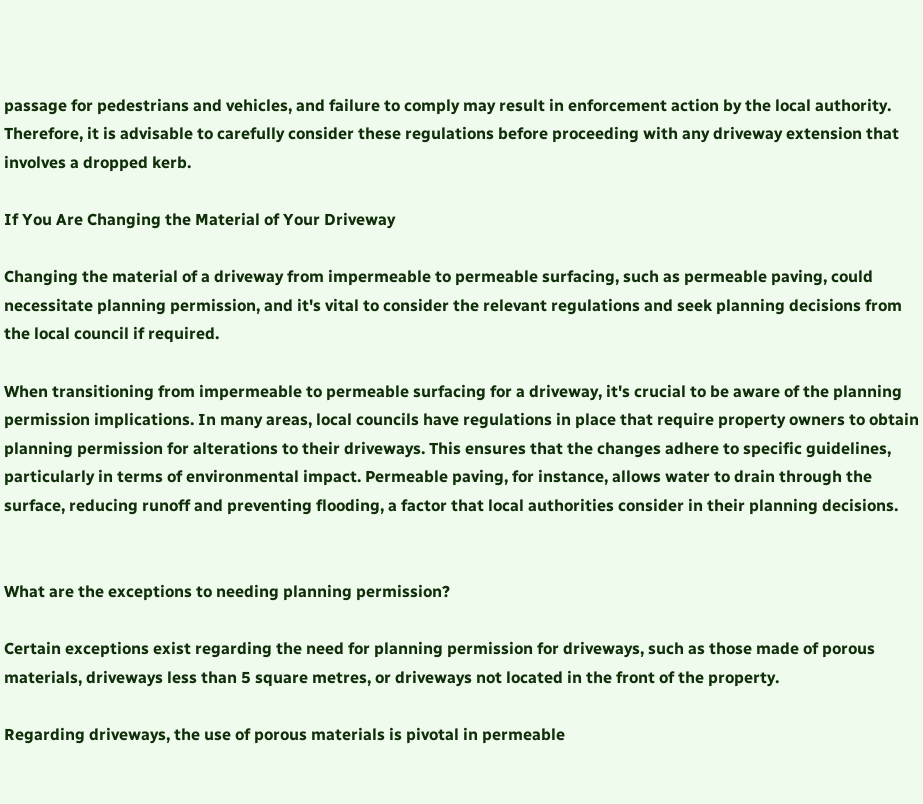passage for pedestrians and vehicles, and failure to comply may result in enforcement action by the local authority. Therefore, it is advisable to carefully consider these regulations before proceeding with any driveway extension that involves a dropped kerb.

If You Are Changing the Material of Your Driveway

Changing the material of a driveway from impermeable to permeable surfacing, such as permeable paving, could necessitate planning permission, and it's vital to consider the relevant regulations and seek planning decisions from the local council if required.

When transitioning from impermeable to permeable surfacing for a driveway, it's crucial to be aware of the planning permission implications. In many areas, local councils have regulations in place that require property owners to obtain planning permission for alterations to their driveways. This ensures that the changes adhere to specific guidelines, particularly in terms of environmental impact. Permeable paving, for instance, allows water to drain through the surface, reducing runoff and preventing flooding, a factor that local authorities consider in their planning decisions.


What are the exceptions to needing planning permission?

Certain exceptions exist regarding the need for planning permission for driveways, such as those made of porous materials, driveways less than 5 square metres, or driveways not located in the front of the property.

Regarding driveways, the use of porous materials is pivotal in permeable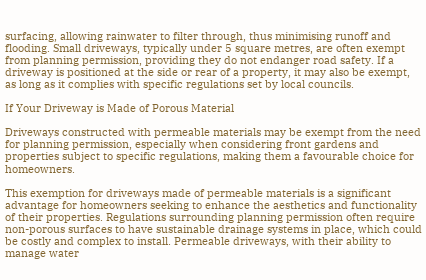surfacing, allowing rainwater to filter through, thus minimising runoff and flooding. Small driveways, typically under 5 square metres, are often exempt from planning permission, providing they do not endanger road safety. If a driveway is positioned at the side or rear of a property, it may also be exempt, as long as it complies with specific regulations set by local councils.

If Your Driveway is Made of Porous Material

Driveways constructed with permeable materials may be exempt from the need for planning permission, especially when considering front gardens and properties subject to specific regulations, making them a favourable choice for homeowners.

This exemption for driveways made of permeable materials is a significant advantage for homeowners seeking to enhance the aesthetics and functionality of their properties. Regulations surrounding planning permission often require non-porous surfaces to have sustainable drainage systems in place, which could be costly and complex to install. Permeable driveways, with their ability to manage water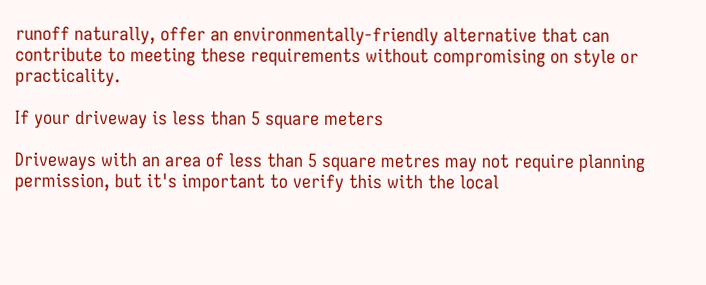runoff naturally, offer an environmentally-friendly alternative that can contribute to meeting these requirements without compromising on style or practicality.

If your driveway is less than 5 square meters

Driveways with an area of less than 5 square metres may not require planning permission, but it's important to verify this with the local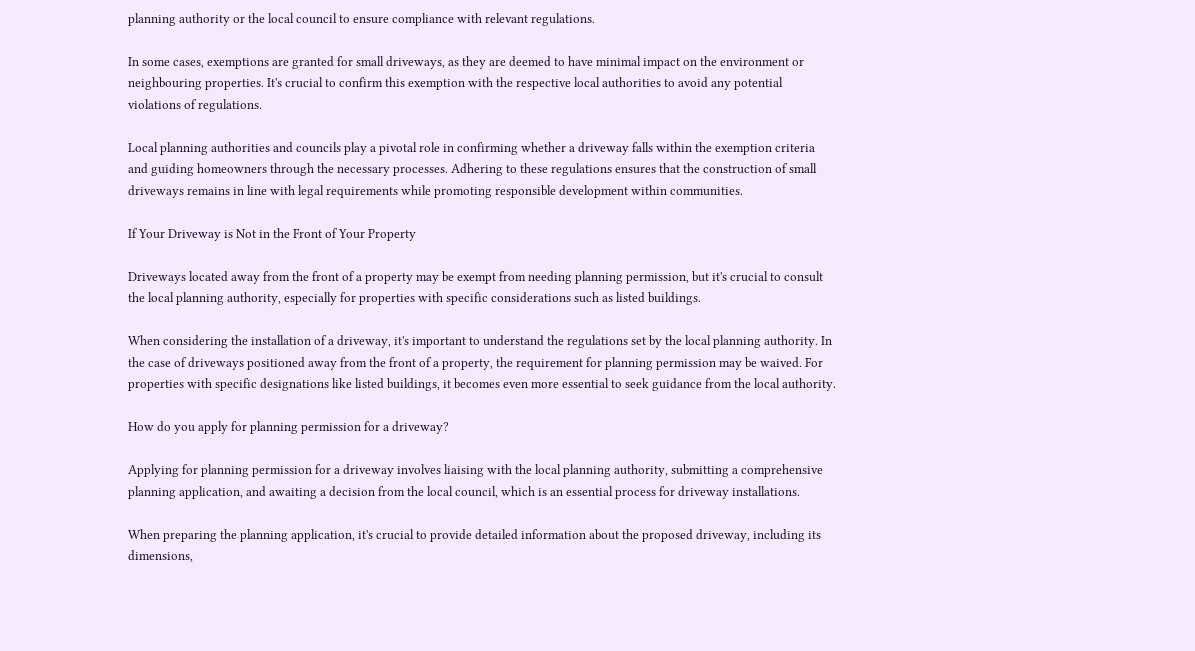planning authority or the local council to ensure compliance with relevant regulations.

In some cases, exemptions are granted for small driveways, as they are deemed to have minimal impact on the environment or neighbouring properties. It's crucial to confirm this exemption with the respective local authorities to avoid any potential violations of regulations.

Local planning authorities and councils play a pivotal role in confirming whether a driveway falls within the exemption criteria and guiding homeowners through the necessary processes. Adhering to these regulations ensures that the construction of small driveways remains in line with legal requirements while promoting responsible development within communities.

If Your Driveway is Not in the Front of Your Property

Driveways located away from the front of a property may be exempt from needing planning permission, but it's crucial to consult the local planning authority, especially for properties with specific considerations such as listed buildings.

When considering the installation of a driveway, it's important to understand the regulations set by the local planning authority. In the case of driveways positioned away from the front of a property, the requirement for planning permission may be waived. For properties with specific designations like listed buildings, it becomes even more essential to seek guidance from the local authority.

How do you apply for planning permission for a driveway?

Applying for planning permission for a driveway involves liaising with the local planning authority, submitting a comprehensive planning application, and awaiting a decision from the local council, which is an essential process for driveway installations.

When preparing the planning application, it's crucial to provide detailed information about the proposed driveway, including its dimensions,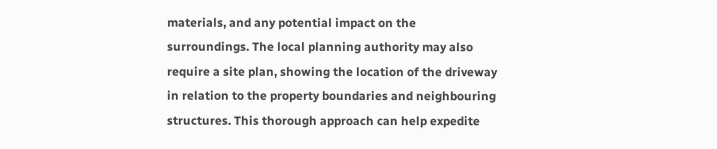materials, and any potential impact on the surroundings. The local planning authority may also require a site plan, showing the location of the driveway in relation to the property boundaries and neighbouring structures. This thorough approach can help expedite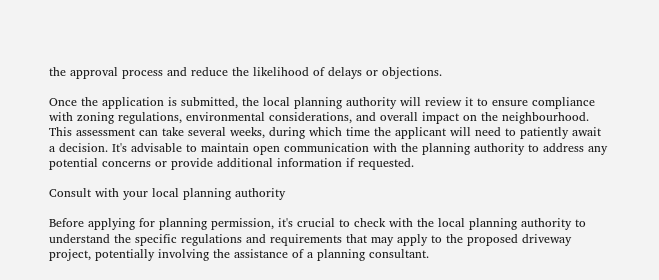the approval process and reduce the likelihood of delays or objections.

Once the application is submitted, the local planning authority will review it to ensure compliance with zoning regulations, environmental considerations, and overall impact on the neighbourhood. This assessment can take several weeks, during which time the applicant will need to patiently await a decision. It's advisable to maintain open communication with the planning authority to address any potential concerns or provide additional information if requested.

Consult with your local planning authority

Before applying for planning permission, it's crucial to check with the local planning authority to understand the specific regulations and requirements that may apply to the proposed driveway project, potentially involving the assistance of a planning consultant.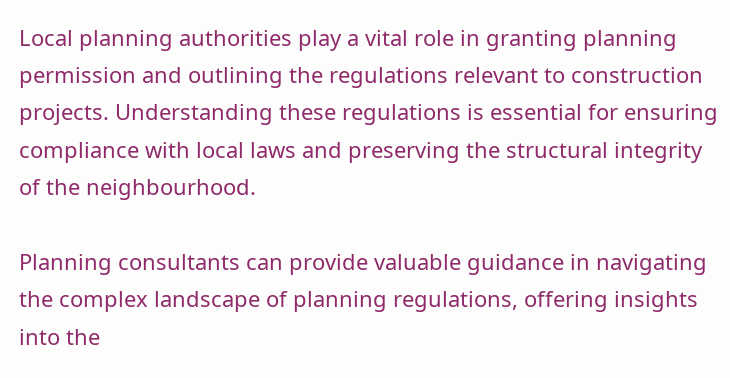Local planning authorities play a vital role in granting planning permission and outlining the regulations relevant to construction projects. Understanding these regulations is essential for ensuring compliance with local laws and preserving the structural integrity of the neighbourhood.

Planning consultants can provide valuable guidance in navigating the complex landscape of planning regulations, offering insights into the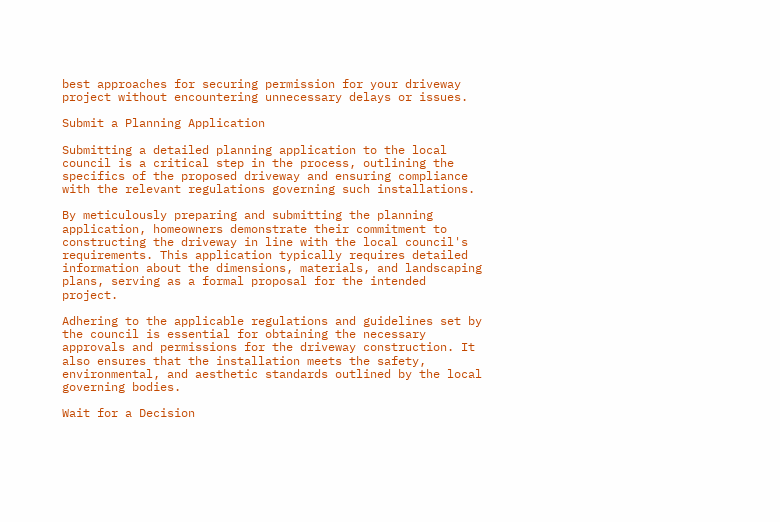best approaches for securing permission for your driveway project without encountering unnecessary delays or issues.

Submit a Planning Application

Submitting a detailed planning application to the local council is a critical step in the process, outlining the specifics of the proposed driveway and ensuring compliance with the relevant regulations governing such installations.

By meticulously preparing and submitting the planning application, homeowners demonstrate their commitment to constructing the driveway in line with the local council's requirements. This application typically requires detailed information about the dimensions, materials, and landscaping plans, serving as a formal proposal for the intended project.

Adhering to the applicable regulations and guidelines set by the council is essential for obtaining the necessary approvals and permissions for the driveway construction. It also ensures that the installation meets the safety, environmental, and aesthetic standards outlined by the local governing bodies.

Wait for a Decision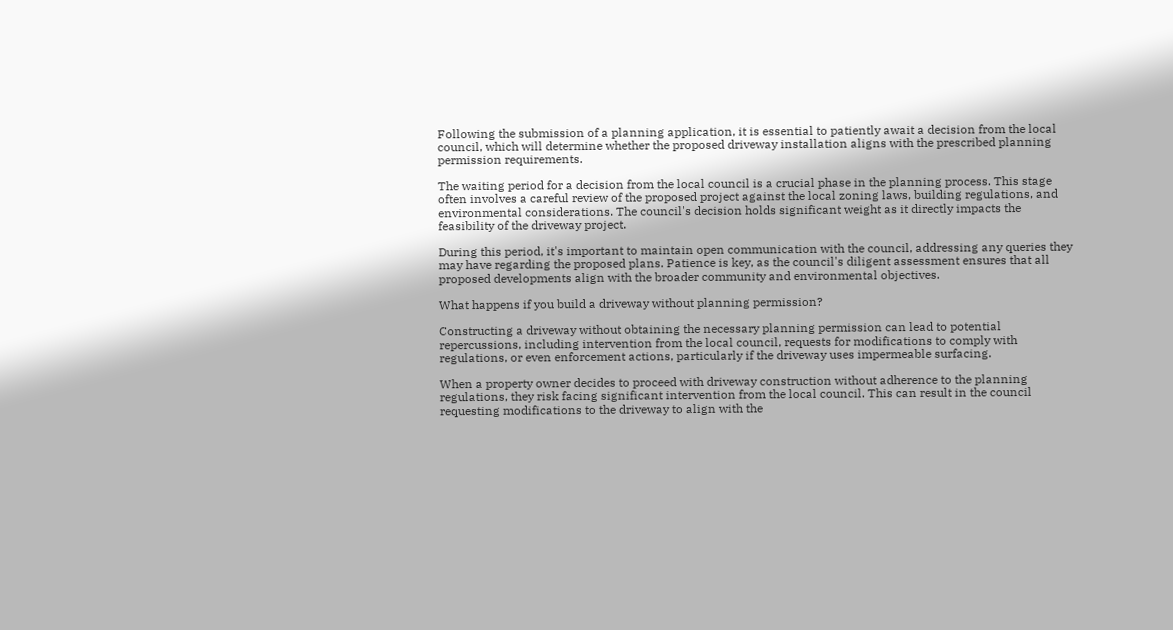Following the submission of a planning application, it is essential to patiently await a decision from the local council, which will determine whether the proposed driveway installation aligns with the prescribed planning permission requirements.

The waiting period for a decision from the local council is a crucial phase in the planning process. This stage often involves a careful review of the proposed project against the local zoning laws, building regulations, and environmental considerations. The council's decision holds significant weight as it directly impacts the feasibility of the driveway project.

During this period, it's important to maintain open communication with the council, addressing any queries they may have regarding the proposed plans. Patience is key, as the council's diligent assessment ensures that all proposed developments align with the broader community and environmental objectives.

What happens if you build a driveway without planning permission?

Constructing a driveway without obtaining the necessary planning permission can lead to potential repercussions, including intervention from the local council, requests for modifications to comply with regulations, or even enforcement actions, particularly if the driveway uses impermeable surfacing.

When a property owner decides to proceed with driveway construction without adherence to the planning regulations, they risk facing significant intervention from the local council. This can result in the council requesting modifications to the driveway to align with the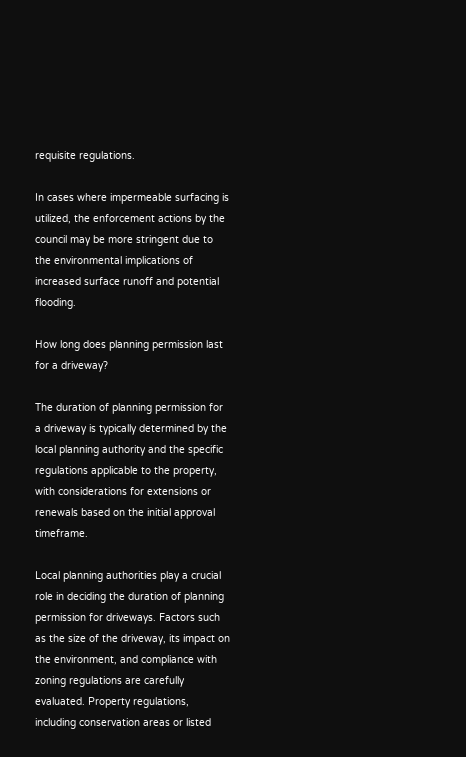requisite regulations.

In cases where impermeable surfacing is utilized, the enforcement actions by the council may be more stringent due to the environmental implications of increased surface runoff and potential flooding.

How long does planning permission last for a driveway?

The duration of planning permission for a driveway is typically determined by the local planning authority and the specific regulations applicable to the property, with considerations for extensions or renewals based on the initial approval timeframe.

Local planning authorities play a crucial role in deciding the duration of planning permission for driveways. Factors such as the size of the driveway, its impact on the environment, and compliance with zoning regulations are carefully evaluated. Property regulations, including conservation areas or listed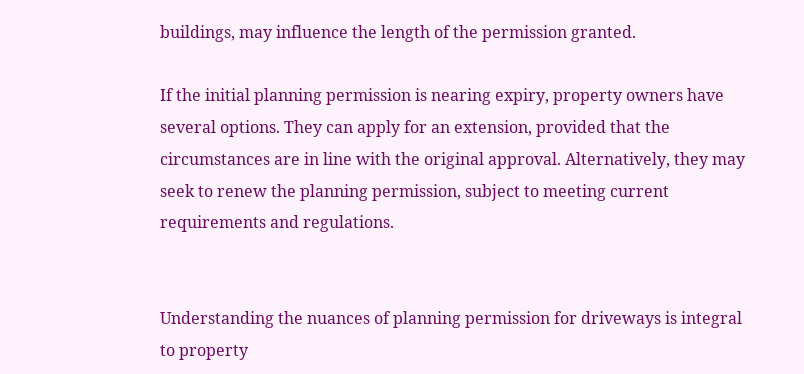buildings, may influence the length of the permission granted.

If the initial planning permission is nearing expiry, property owners have several options. They can apply for an extension, provided that the circumstances are in line with the original approval. Alternatively, they may seek to renew the planning permission, subject to meeting current requirements and regulations.


Understanding the nuances of planning permission for driveways is integral to property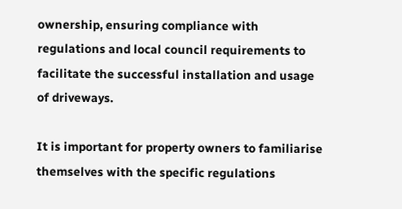ownership, ensuring compliance with regulations and local council requirements to facilitate the successful installation and usage of driveways.

It is important for property owners to familiarise themselves with the specific regulations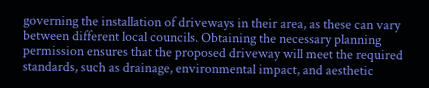governing the installation of driveways in their area, as these can vary between different local councils. Obtaining the necessary planning permission ensures that the proposed driveway will meet the required standards, such as drainage, environmental impact, and aesthetic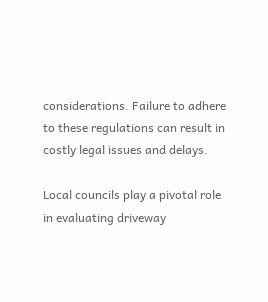considerations. Failure to adhere to these regulations can result in costly legal issues and delays.

Local councils play a pivotal role in evaluating driveway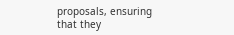proposals, ensuring that they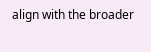align with the broader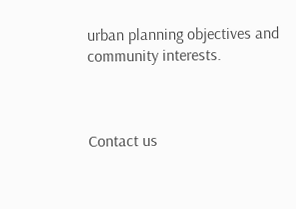urban planning objectives and community interests.



Contact us